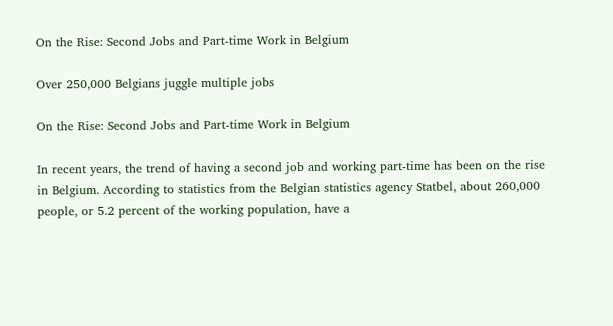On the Rise: Second Jobs and Part-time Work in Belgium

Over 250,000 Belgians juggle multiple jobs

On the Rise: Second Jobs and Part-time Work in Belgium

In recent years, the trend of having a second job and working part-time has been on the rise in Belgium. According to statistics from the Belgian statistics agency Statbel, about 260,000 people, or 5.2 percent of the working population, have a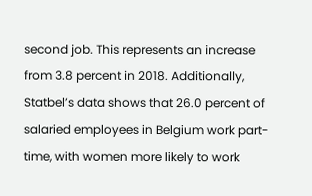second job. This represents an increase from 3.8 percent in 2018. Additionally, Statbel’s data shows that 26.0 percent of salaried employees in Belgium work part-time, with women more likely to work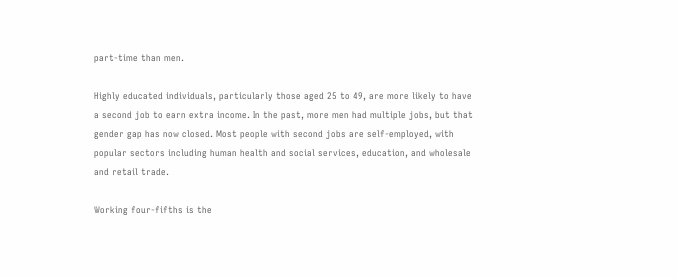part-time than men.

Highly educated individuals, particularly those aged 25 to 49, are more likely to have a second job to earn extra income. In the past, more men had multiple jobs, but that gender gap has now closed. Most people with second jobs are self-employed, with popular sectors including human health and social services, education, and wholesale and retail trade.

Working four-fifths is the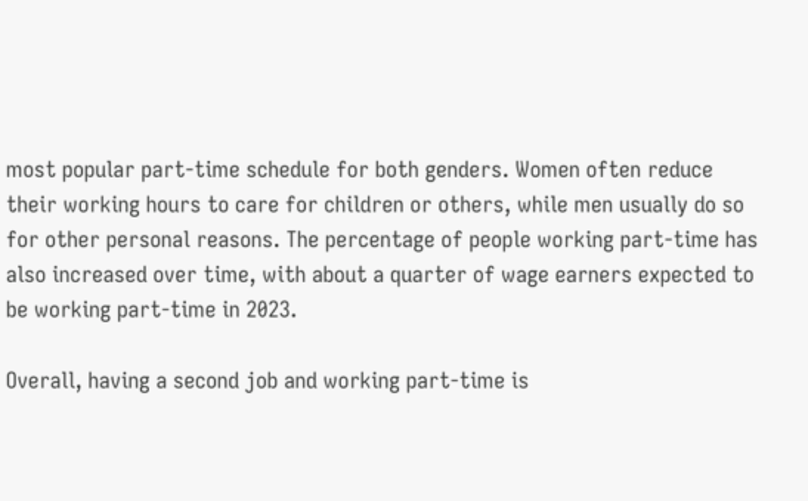most popular part-time schedule for both genders. Women often reduce their working hours to care for children or others, while men usually do so for other personal reasons. The percentage of people working part-time has also increased over time, with about a quarter of wage earners expected to be working part-time in 2023.

Overall, having a second job and working part-time is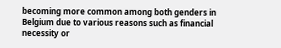becoming more common among both genders in Belgium due to various reasons such as financial necessity or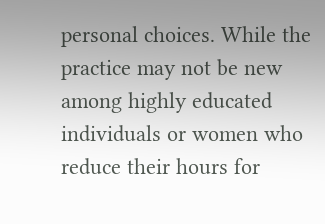personal choices. While the practice may not be new among highly educated individuals or women who reduce their hours for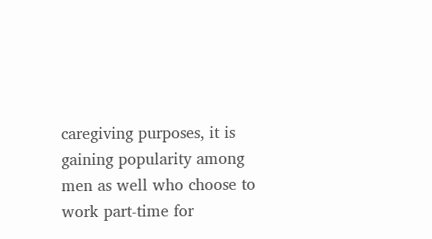caregiving purposes, it is gaining popularity among men as well who choose to work part-time for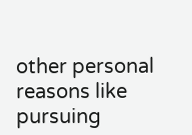other personal reasons like pursuing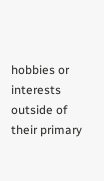hobbies or interests outside of their primary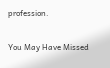profession.

You May Have Missed